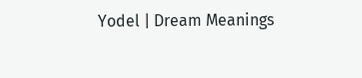Yodel | Dream Meanings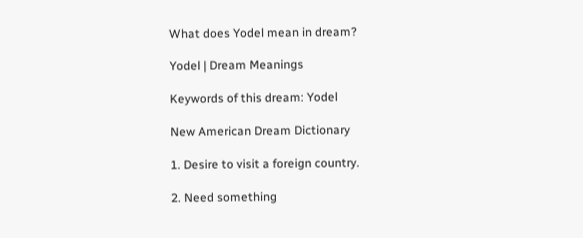What does Yodel mean in dream?

Yodel | Dream Meanings

Keywords of this dream: Yodel

New American Dream Dictionary

1. Desire to visit a foreign country.

2. Need something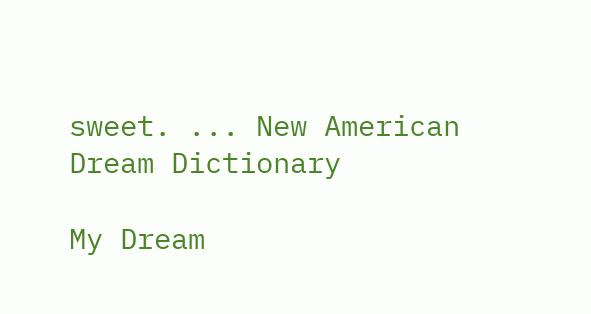sweet. ... New American Dream Dictionary

My Dream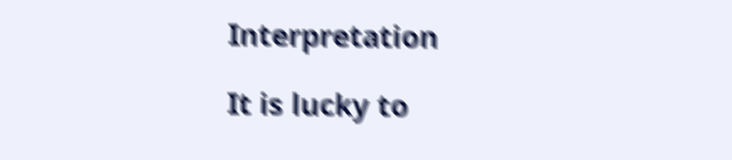Interpretation

It is lucky to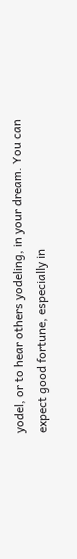yodel, or to hear others yodeling, in your dream. You can expect good fortune, especially in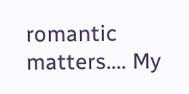romantic matters.... My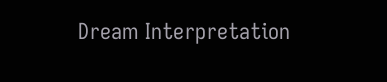Dream Interpretation